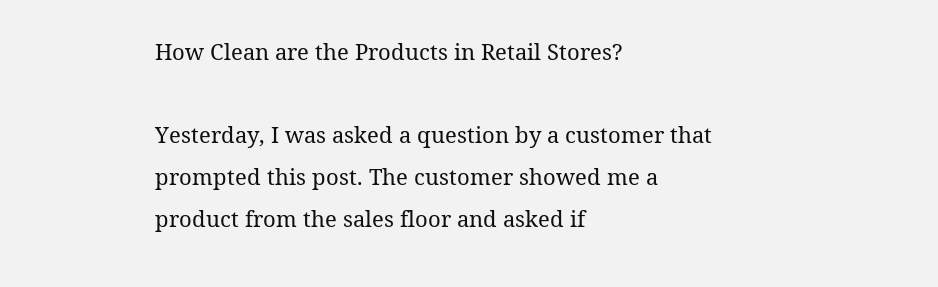How Clean are the Products in Retail Stores?

Yesterday, I was asked a question by a customer that prompted this post. The customer showed me a product from the sales floor and asked if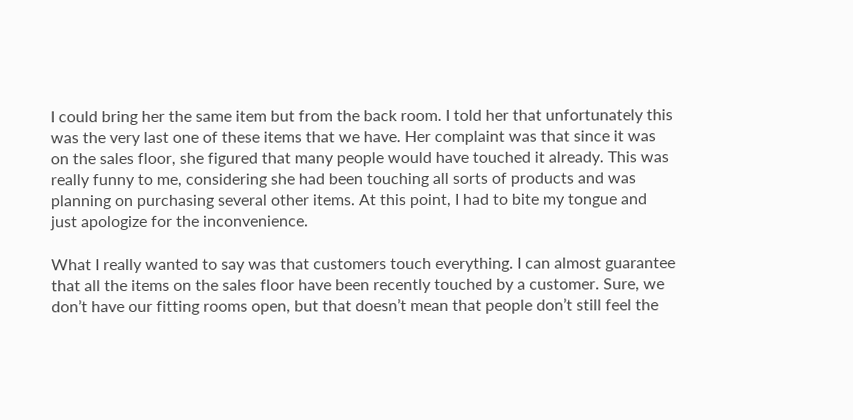I could bring her the same item but from the back room. I told her that unfortunately this was the very last one of these items that we have. Her complaint was that since it was on the sales floor, she figured that many people would have touched it already. This was really funny to me, considering she had been touching all sorts of products and was planning on purchasing several other items. At this point, I had to bite my tongue and just apologize for the inconvenience.

What I really wanted to say was that customers touch everything. I can almost guarantee that all the items on the sales floor have been recently touched by a customer. Sure, we don’t have our fitting rooms open, but that doesn’t mean that people don’t still feel the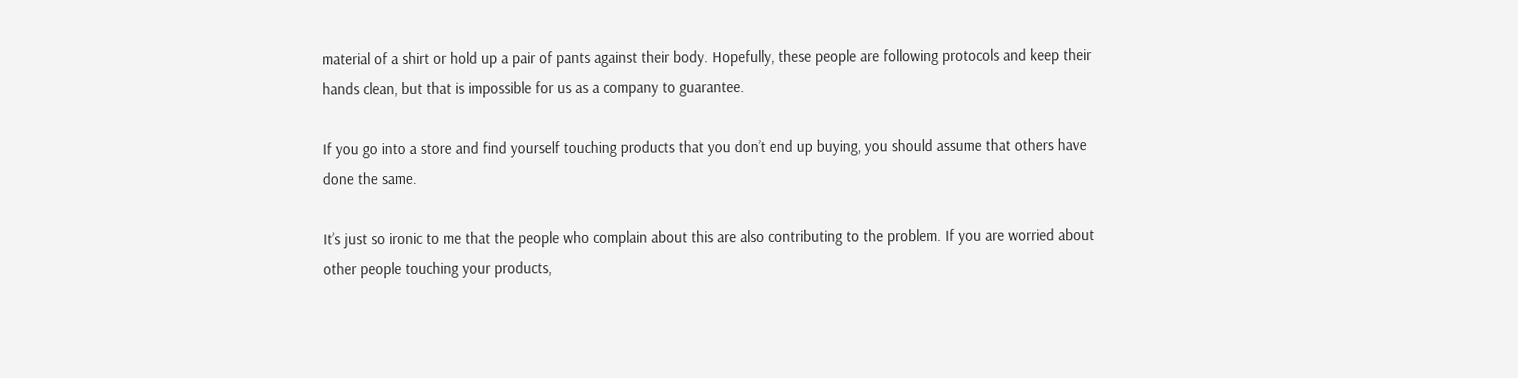material of a shirt or hold up a pair of pants against their body. Hopefully, these people are following protocols and keep their hands clean, but that is impossible for us as a company to guarantee.

If you go into a store and find yourself touching products that you don’t end up buying, you should assume that others have done the same.

It’s just so ironic to me that the people who complain about this are also contributing to the problem. If you are worried about other people touching your products,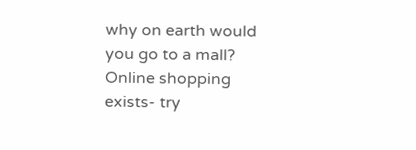why on earth would you go to a mall? Online shopping exists- try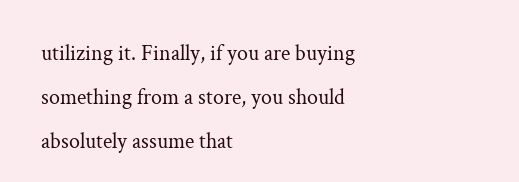utilizing it. Finally, if you are buying something from a store, you should absolutely assume that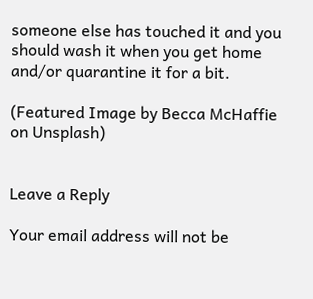someone else has touched it and you should wash it when you get home and/or quarantine it for a bit.

(Featured Image by Becca McHaffie on Unsplash)


Leave a Reply

Your email address will not be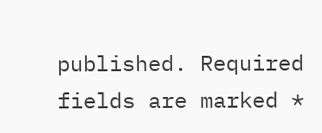published. Required fields are marked *